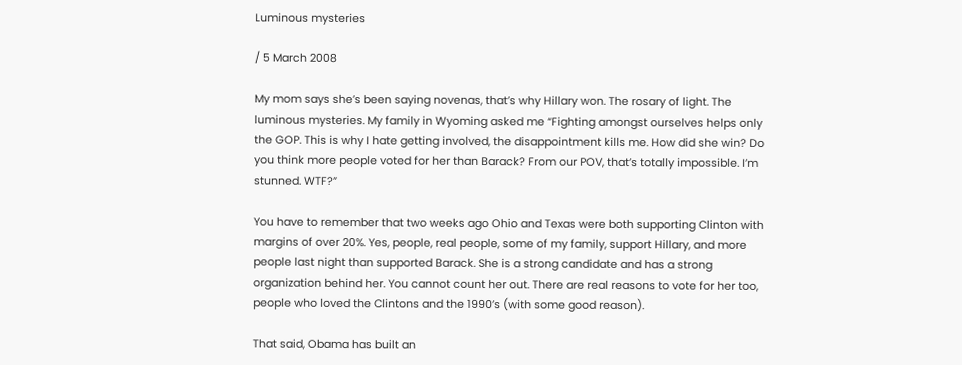Luminous mysteries

/ 5 March 2008

My mom says she’s been saying novenas, that’s why Hillary won. The rosary of light. The luminous mysteries. My family in Wyoming asked me “Fighting amongst ourselves helps only the GOP. This is why I hate getting involved, the disappointment kills me. How did she win? Do you think more people voted for her than Barack? From our POV, that’s totally impossible. I’m stunned. WTF?”

You have to remember that two weeks ago Ohio and Texas were both supporting Clinton with margins of over 20%. Yes, people, real people, some of my family, support Hillary, and more people last night than supported Barack. She is a strong candidate and has a strong organization behind her. You cannot count her out. There are real reasons to vote for her too, people who loved the Clintons and the 1990’s (with some good reason).

That said, Obama has built an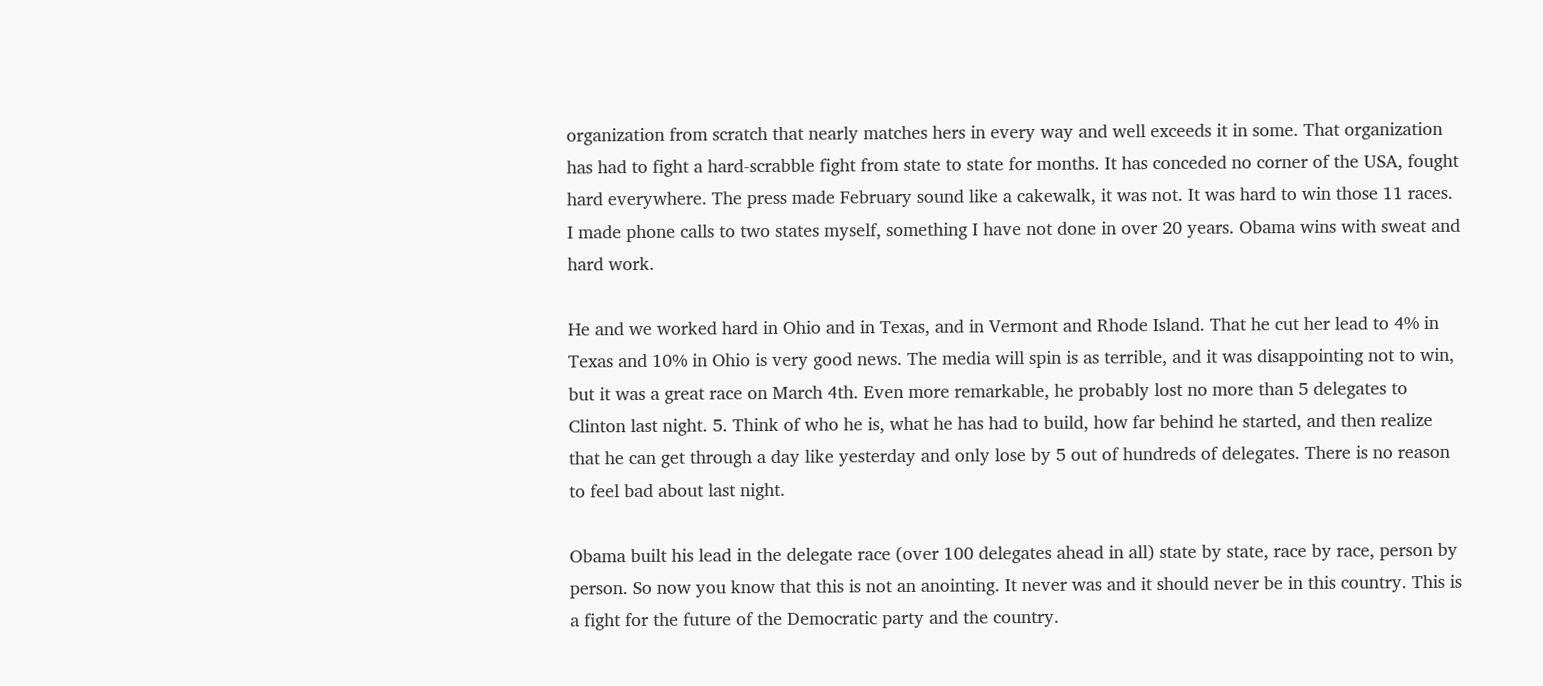organization from scratch that nearly matches hers in every way and well exceeds it in some. That organization has had to fight a hard-scrabble fight from state to state for months. It has conceded no corner of the USA, fought hard everywhere. The press made February sound like a cakewalk, it was not. It was hard to win those 11 races. I made phone calls to two states myself, something I have not done in over 20 years. Obama wins with sweat and hard work.

He and we worked hard in Ohio and in Texas, and in Vermont and Rhode Island. That he cut her lead to 4% in Texas and 10% in Ohio is very good news. The media will spin is as terrible, and it was disappointing not to win, but it was a great race on March 4th. Even more remarkable, he probably lost no more than 5 delegates to Clinton last night. 5. Think of who he is, what he has had to build, how far behind he started, and then realize that he can get through a day like yesterday and only lose by 5 out of hundreds of delegates. There is no reason to feel bad about last night.

Obama built his lead in the delegate race (over 100 delegates ahead in all) state by state, race by race, person by person. So now you know that this is not an anointing. It never was and it should never be in this country. This is a fight for the future of the Democratic party and the country.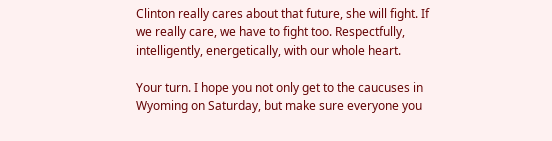Clinton really cares about that future, she will fight. If we really care, we have to fight too. Respectfully, intelligently, energetically, with our whole heart.

Your turn. I hope you not only get to the caucuses in Wyoming on Saturday, but make sure everyone you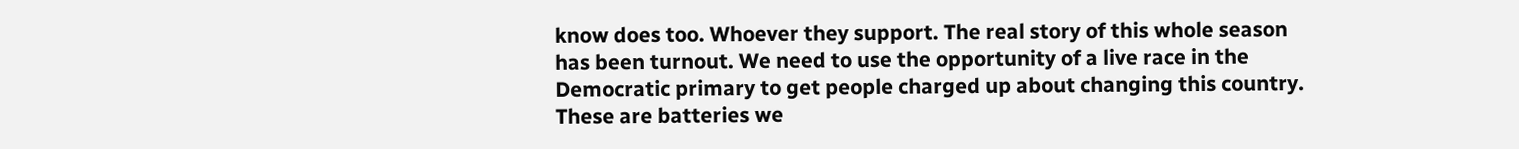know does too. Whoever they support. The real story of this whole season has been turnout. We need to use the opportunity of a live race in the Democratic primary to get people charged up about changing this country. These are batteries we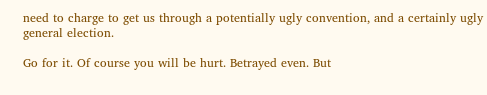need to charge to get us through a potentially ugly convention, and a certainly ugly general election.

Go for it. Of course you will be hurt. Betrayed even. But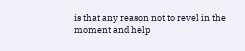is that any reason not to revel in the moment and help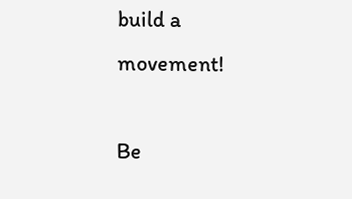build a movement!

Be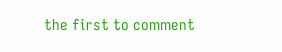the first to comment